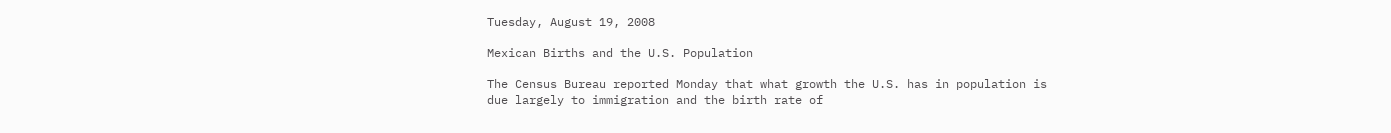Tuesday, August 19, 2008

Mexican Births and the U.S. Population

The Census Bureau reported Monday that what growth the U.S. has in population is due largely to immigration and the birth rate of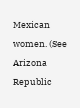Mexican women. (See Arizona Republic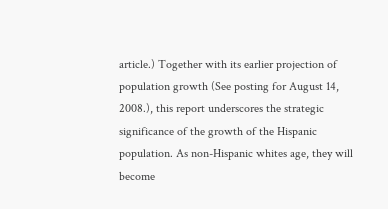article.) Together with its earlier projection of population growth (See posting for August 14, 2008.), this report underscores the strategic significance of the growth of the Hispanic population. As non-Hispanic whites age, they will become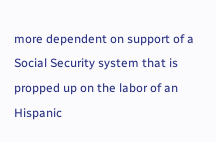more dependent on support of a Social Security system that is propped up on the labor of an Hispanic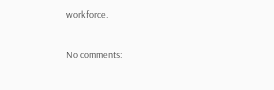workforce.

No comments: